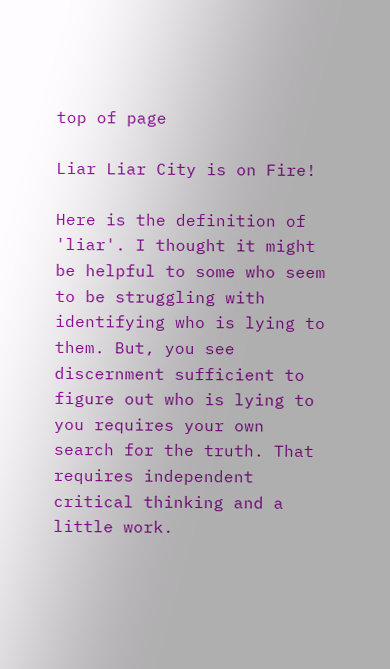top of page

Liar Liar City is on Fire!

Here is the definition of 'liar'. I thought it might be helpful to some who seem to be struggling with identifying who is lying to them. But, you see discernment sufficient to figure out who is lying to you requires your own search for the truth. That requires independent critical thinking and a little work.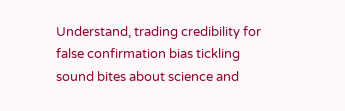Understand, trading credibility for false confirmation bias tickling sound bites about science and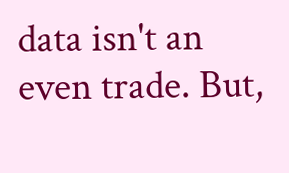data isn't an even trade. But,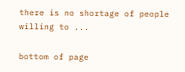there is no shortage of people willing to ...

bottom of page